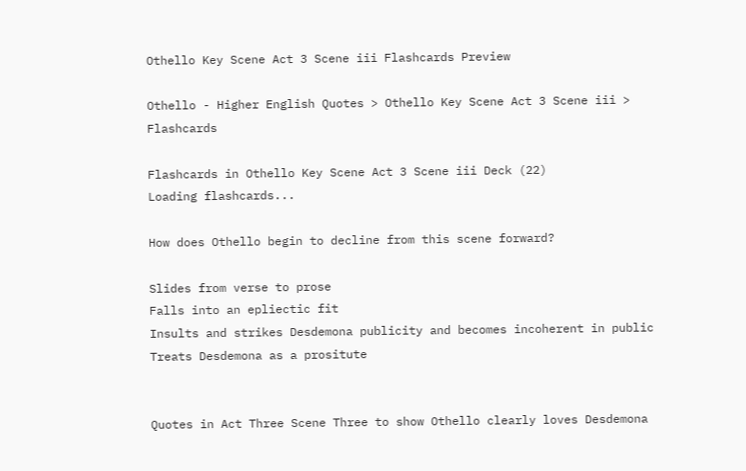Othello Key Scene Act 3 Scene iii Flashcards Preview

Othello - Higher English Quotes > Othello Key Scene Act 3 Scene iii > Flashcards

Flashcards in Othello Key Scene Act 3 Scene iii Deck (22)
Loading flashcards...

How does Othello begin to decline from this scene forward?

Slides from verse to prose
Falls into an epliectic fit
Insults and strikes Desdemona publicity and becomes incoherent in public
Treats Desdemona as a prositute


Quotes in Act Three Scene Three to show Othello clearly loves Desdemona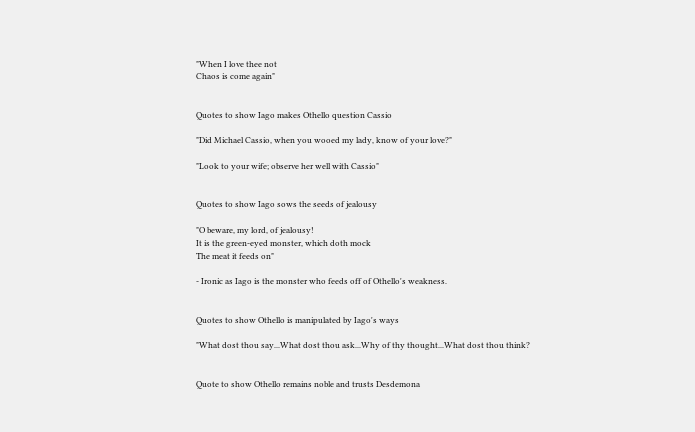"When I love thee not
Chaos is come again"


Quotes to show Iago makes Othello question Cassio

"Did Michael Cassio, when you wooed my lady, know of your love?"

"Look to your wife; observe her well with Cassio"


Quotes to show Iago sows the seeds of jealousy

"O beware, my lord, of jealousy!
It is the green-eyed monster, which doth mock
The meat it feeds on"

- Ironic as Iago is the monster who feeds off of Othello's weakness.


Quotes to show Othello is manipulated by Iago's ways

"What dost thou say...What dost thou ask...Why of thy thought...What dost thou think?


Quote to show Othello remains noble and trusts Desdemona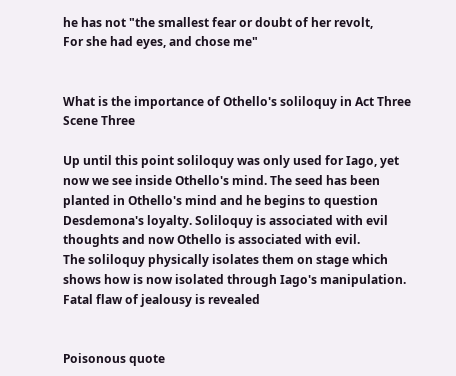he has not "the smallest fear or doubt of her revolt,
For she had eyes, and chose me"


What is the importance of Othello's soliloquy in Act Three Scene Three

Up until this point soliloquy was only used for Iago, yet now we see inside Othello's mind. The seed has been planted in Othello's mind and he begins to question Desdemona's loyalty. Soliloquy is associated with evil thoughts and now Othello is associated with evil.
The soliloquy physically isolates them on stage which shows how is now isolated through Iago's manipulation.
Fatal flaw of jealousy is revealed


Poisonous quote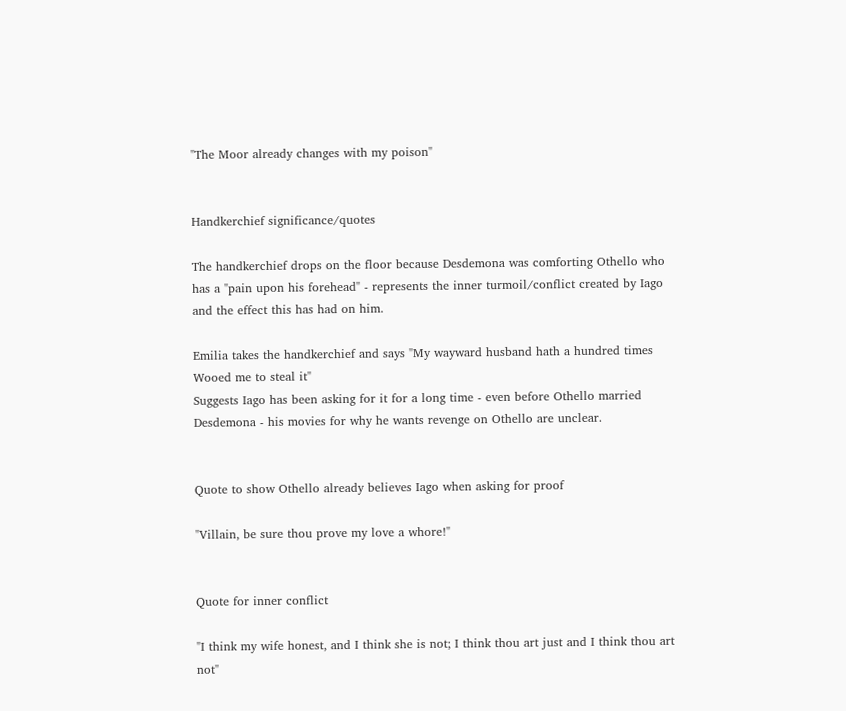"The Moor already changes with my poison"


Handkerchief significance/quotes

The handkerchief drops on the floor because Desdemona was comforting Othello who has a "pain upon his forehead" - represents the inner turmoil/conflict created by Iago and the effect this has had on him.

Emilia takes the handkerchief and says "My wayward husband hath a hundred times
Wooed me to steal it"
Suggests Iago has been asking for it for a long time - even before Othello married Desdemona - his movies for why he wants revenge on Othello are unclear.


Quote to show Othello already believes Iago when asking for proof

"Villain, be sure thou prove my love a whore!"


Quote for inner conflict

"I think my wife honest, and I think she is not; I think thou art just and I think thou art not"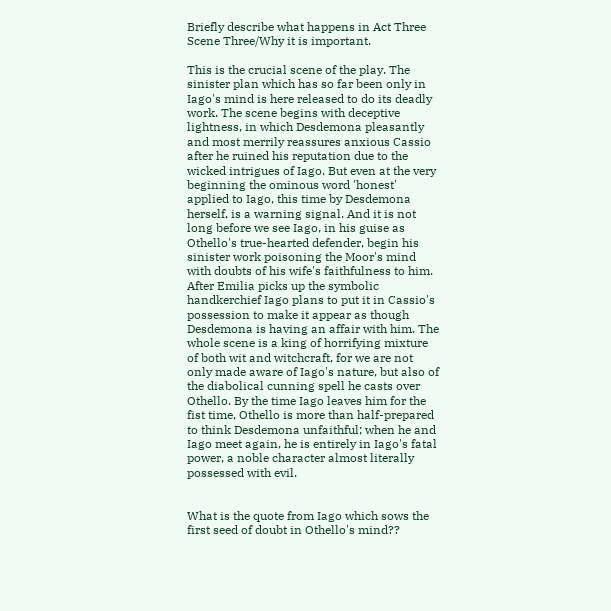Briefly describe what happens in Act Three Scene Three/Why it is important.

This is the crucial scene of the play. The sinister plan which has so far been only in Iago's mind is here released to do its deadly work. The scene begins with deceptive lightness, in which Desdemona pleasantly and most merrily reassures anxious Cassio after he ruined his reputation due to the wicked intrigues of Iago. But even at the very beginning the ominous word 'honest' applied to Iago, this time by Desdemona herself, is a warning signal. And it is not long before we see Iago, in his guise as Othello's true-hearted defender, begin his sinister work poisoning the Moor's mind with doubts of his wife's faithfulness to him. After Emilia picks up the symbolic handkerchief Iago plans to put it in Cassio's possession to make it appear as though Desdemona is having an affair with him. The whole scene is a king of horrifying mixture of both wit and witchcraft, for we are not only made aware of Iago's nature, but also of the diabolical cunning spell he casts over Othello. By the time Iago leaves him for the fist time, Othello is more than half-prepared to think Desdemona unfaithful; when he and Iago meet again, he is entirely in Iago's fatal power, a noble character almost literally possessed with evil.


What is the quote from Iago which sows the first seed of doubt in Othello's mind??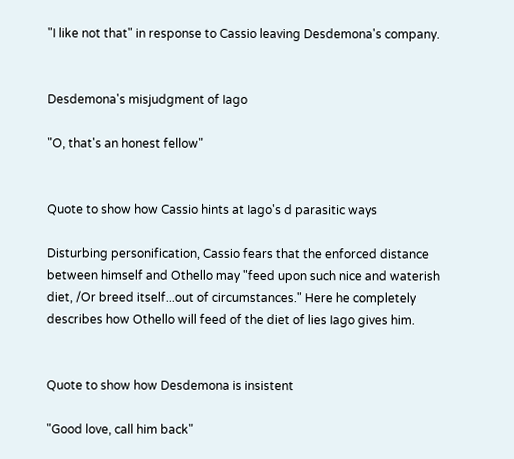"I like not that" in response to Cassio leaving Desdemona's company.


Desdemona's misjudgment of Iago

"O, that's an honest fellow"


Quote to show how Cassio hints at Iago's d parasitic ways

Disturbing personification, Cassio fears that the enforced distance between himself and Othello may "feed upon such nice and waterish diet, /Or breed itself...out of circumstances." Here he completely describes how Othello will feed of the diet of lies Iago gives him.


Quote to show how Desdemona is insistent

"Good love, call him back"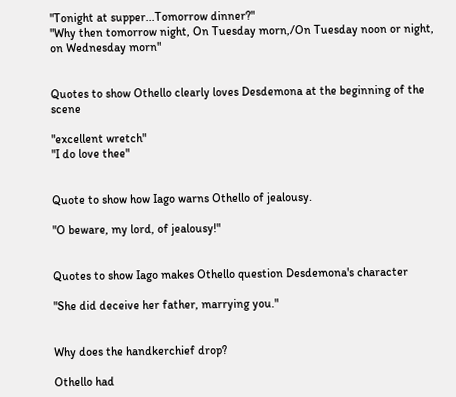"Tonight at supper...Tomorrow dinner?"
"Why then tomorrow night, On Tuesday morn,/On Tuesday noon or night, on Wednesday morn"


Quotes to show Othello clearly loves Desdemona at the beginning of the scene

"excellent wretch"
"I do love thee"


Quote to show how Iago warns Othello of jealousy.

"O beware, my lord, of jealousy!"


Quotes to show Iago makes Othello question Desdemona's character

"She did deceive her father, marrying you."


Why does the handkerchief drop?

Othello had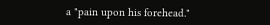a "pain upon his forehead."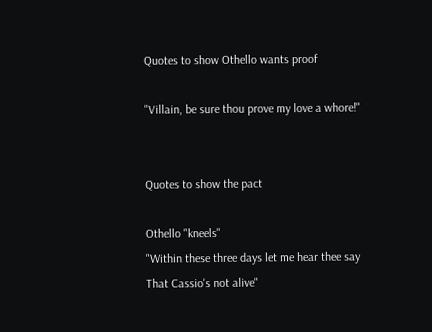Quotes to show Othello wants proof

"Villain, be sure thou prove my love a whore!"


Quotes to show the pact

Othello "kneels"
"Within these three days let me hear thee say
That Cassio's not alive"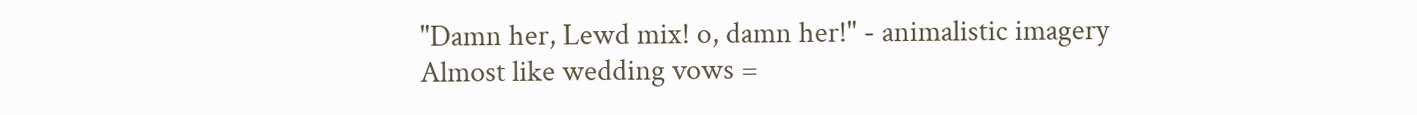"Damn her, Lewd mix! o, damn her!" - animalistic imagery
Almost like wedding vows =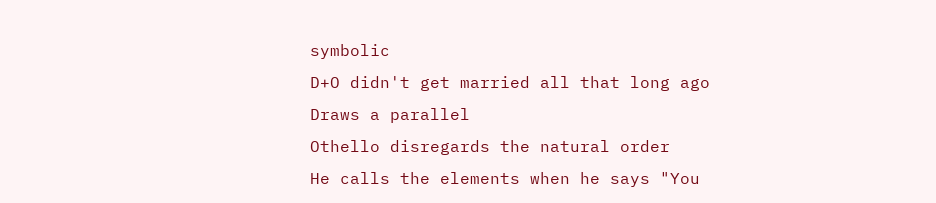symbolic
D+O didn't get married all that long ago
Draws a parallel
Othello disregards the natural order
He calls the elements when he says "You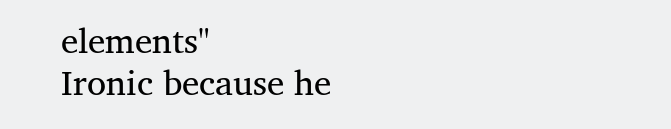elements"
Ironic because he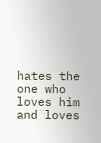hates the one who loves him and loves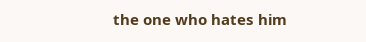the one who hates him